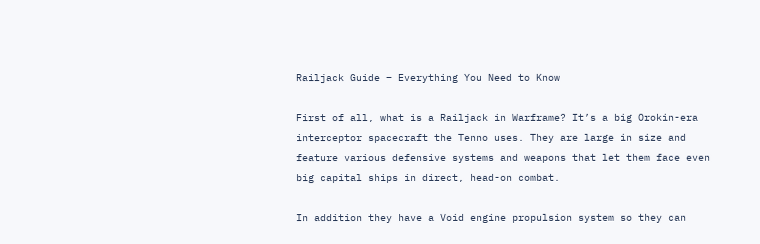Railjack Guide – Everything You Need to Know

First of all, what is a Railjack in Warframe? It’s a big Orokin-era interceptor spacecraft the Tenno uses. They are large in size and feature various defensive systems and weapons that let them face even big capital ships in direct, head-on combat.

In addition they have a Void engine propulsion system so they can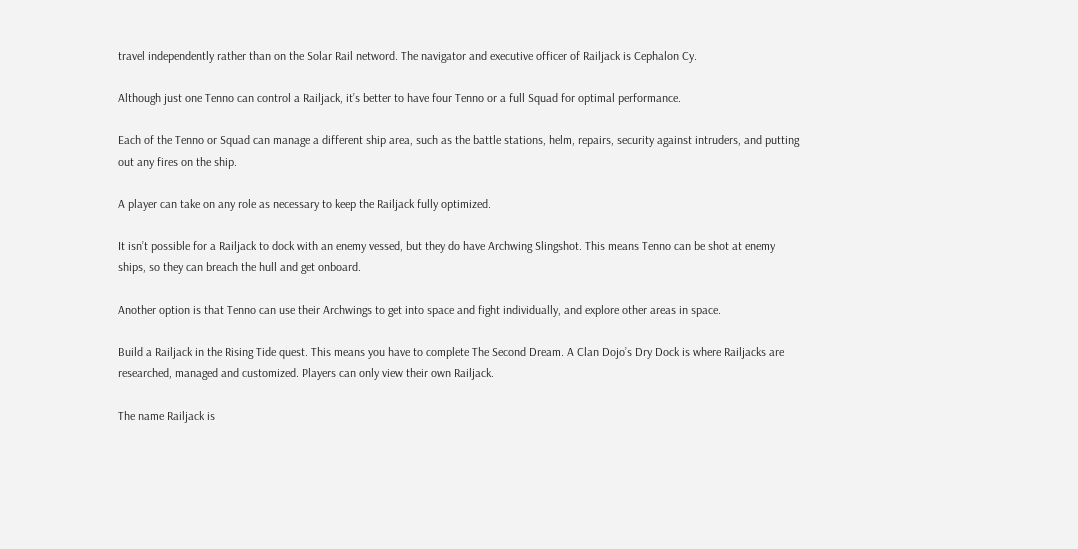travel independently rather than on the Solar Rail netword. The navigator and executive officer of Railjack is Cephalon Cy.

Although just one Tenno can control a Railjack, it’s better to have four Tenno or a full Squad for optimal performance.

Each of the Tenno or Squad can manage a different ship area, such as the battle stations, helm, repairs, security against intruders, and putting out any fires on the ship.

A player can take on any role as necessary to keep the Railjack fully optimized.

It isn’t possible for a Railjack to dock with an enemy vessed, but they do have Archwing Slingshot. This means Tenno can be shot at enemy ships, so they can breach the hull and get onboard.

Another option is that Tenno can use their Archwings to get into space and fight individually, and explore other areas in space.

Build a Railjack in the Rising Tide quest. This means you have to complete The Second Dream. A Clan Dojo’s Dry Dock is where Railjacks are researched, managed and customized. Players can only view their own Railjack.

The name Railjack is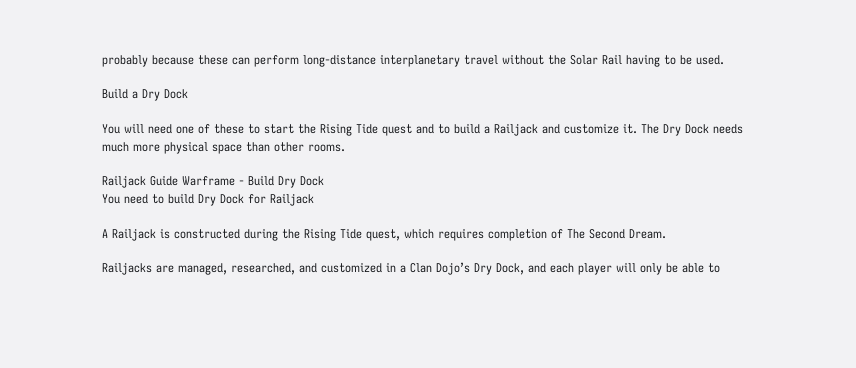probably because these can perform long-distance interplanetary travel without the Solar Rail having to be used.

Build a Dry Dock

You will need one of these to start the Rising Tide quest and to build a Railjack and customize it. The Dry Dock needs much more physical space than other rooms.

Railjack Guide Warframe - Build Dry Dock
You need to build Dry Dock for Railjack

A Railjack is constructed during the Rising Tide quest, which requires completion of The Second Dream.

Railjacks are managed, researched, and customized in a Clan Dojo’s Dry Dock, and each player will only be able to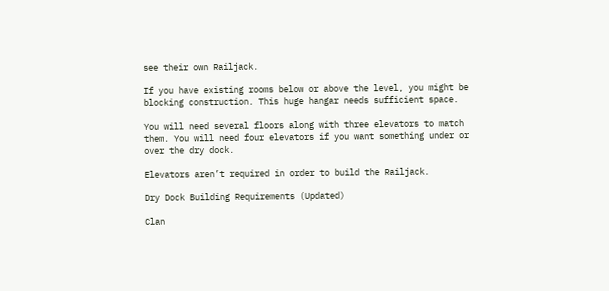see their own Railjack.

If you have existing rooms below or above the level, you might be blocking construction. This huge hangar needs sufficient space.

You will need several floors along with three elevators to match them. You will need four elevators if you want something under or over the dry dock.

Elevators aren’t required in order to build the Railjack.

Dry Dock Building Requirements (Updated)

Clan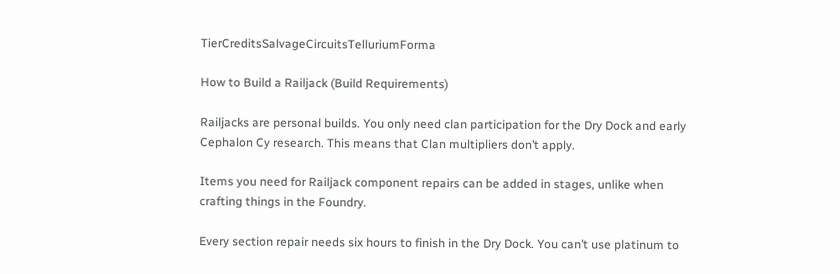TierCreditsSalvageCircuitsTelluriumForma

How to Build a Railjack (Build Requirements)

Railjacks are personal builds. You only need clan participation for the Dry Dock and early Cephalon Cy research. This means that Clan multipliers don’t apply.

Items you need for Railjack component repairs can be added in stages, unlike when crafting things in the Foundry.

Every section repair needs six hours to finish in the Dry Dock. You can’t use platinum to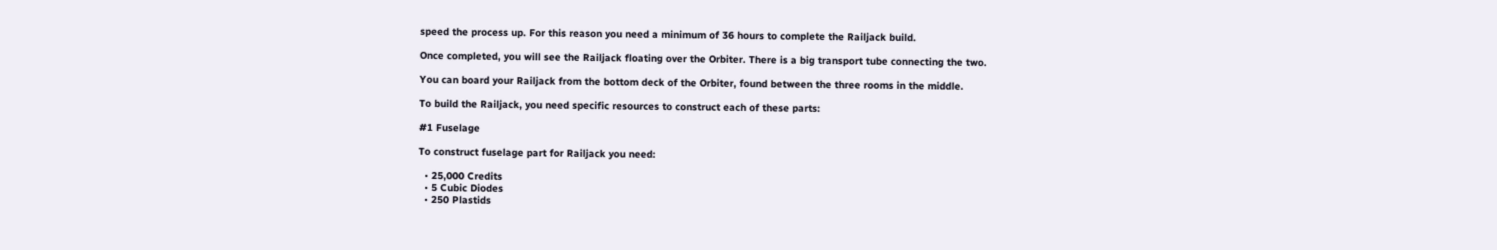speed the process up. For this reason you need a minimum of 36 hours to complete the Railjack build.

Once completed, you will see the Railjack floating over the Orbiter. There is a big transport tube connecting the two.

You can board your Railjack from the bottom deck of the Orbiter, found between the three rooms in the middle.

To build the Railjack, you need specific resources to construct each of these parts:

#1 Fuselage

To construct fuselage part for Railjack you need:

  • 25,000 Credits
  • 5 Cubic Diodes
  • 250 Plastids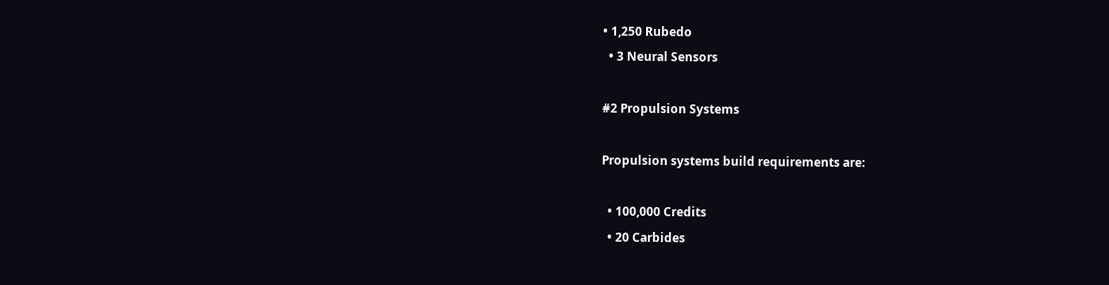• 1,250 Rubedo
  • 3 Neural Sensors

#2 Propulsion Systems

Propulsion systems build requirements are:

  • 100,000 Credits
  • 20 Carbides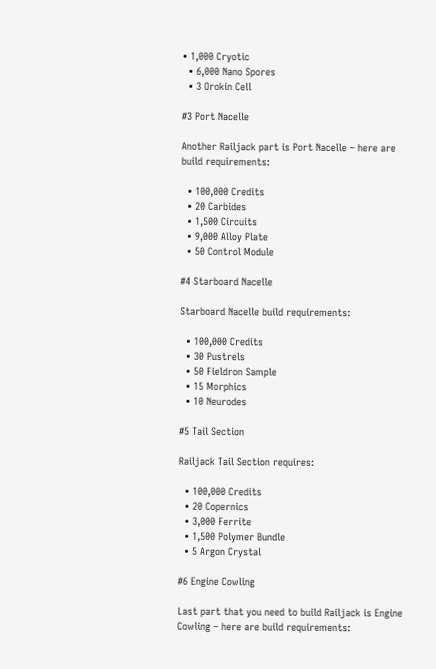• 1,000 Cryotic
  • 6,000 Nano Spores
  • 3 Orokin Cell

#3 Port Nacelle

Another Railjack part is Port Nacelle – here are build requirements:

  • 100,000 Credits
  • 20 Carbides
  • 1,500 Circuits
  • 9,000 Alloy Plate
  • 50 Control Module

#4 Starboard Nacelle

Starboard Nacelle build requirements:

  • 100,000 Credits
  • 30 Pustrels
  • 50 Fieldron Sample
  • 15 Morphics
  • 10 Neurodes

#5 Tail Section

Railjack Tail Section requires:

  • 100,000 Credits
  • 20 Copernics
  • 3,000 Ferrite
  • 1,500 Polymer Bundle
  • 5 Argon Crystal

#6 Engine Cowling

Last part that you need to build Railjack is Engine Cowling – here are build requirements: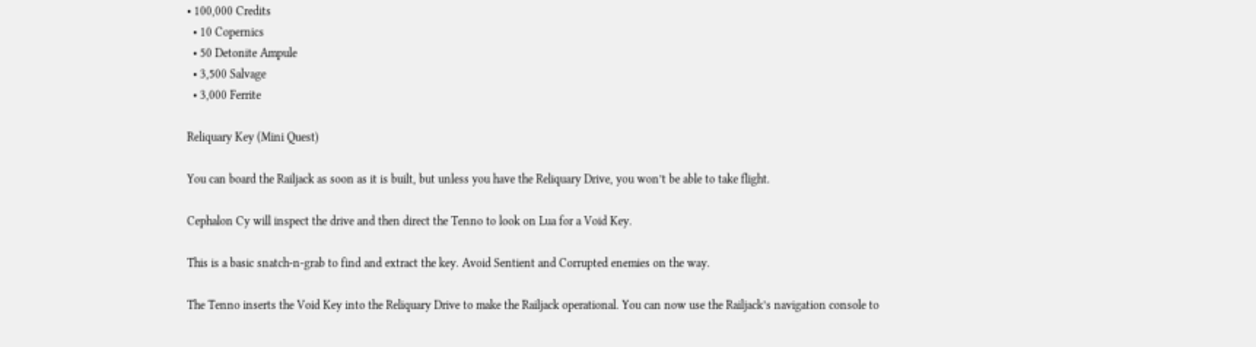• 100,000 Credits
  • 10 Copernics
  • 50 Detonite Ampule
  • 3,500 Salvage
  • 3,000 Ferrite

Reliquary Key (Mini Quest)

You can board the Railjack as soon as it is built, but unless you have the Reliquary Drive, you won’t be able to take flight.

Cephalon Cy will inspect the drive and then direct the Tenno to look on Lua for a Void Key.

This is a basic snatch-n-grab to find and extract the key. Avoid Sentient and Corrupted enemies on the way.

The Tenno inserts the Void Key into the Reliquary Drive to make the Railjack operational. You can now use the Railjack’s navigation console to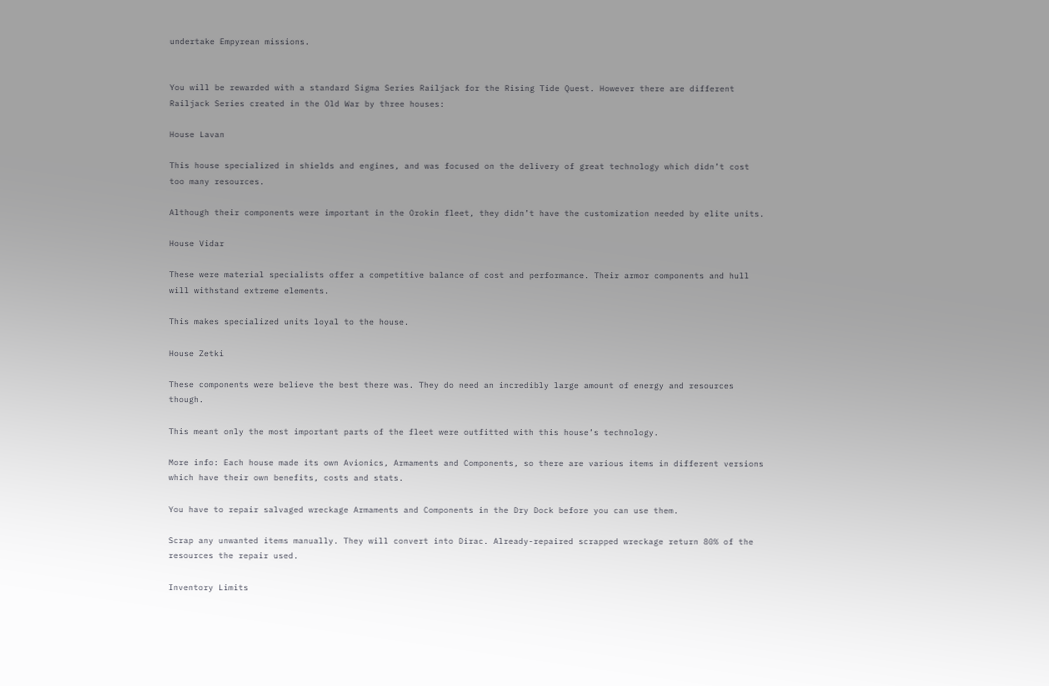undertake Empyrean missions.


You will be rewarded with a standard Sigma Series Railjack for the Rising Tide Quest. However there are different Railjack Series created in the Old War by three houses:

House Lavan

This house specialized in shields and engines, and was focused on the delivery of great technology which didn’t cost too many resources.

Although their components were important in the Orokin fleet, they didn’t have the customization needed by elite units.

House Vidar

These were material specialists offer a competitive balance of cost and performance. Their armor components and hull will withstand extreme elements.

This makes specialized units loyal to the house.

House Zetki

These components were believe the best there was. They do need an incredibly large amount of energy and resources though.

This meant only the most important parts of the fleet were outfitted with this house’s technology.

More info: Each house made its own Avionics, Armaments and Components, so there are various items in different versions which have their own benefits, costs and stats.

You have to repair salvaged wreckage Armaments and Components in the Dry Dock before you can use them.

Scrap any unwanted items manually. They will convert into Dirac. Already-repaired scrapped wreckage return 80% of the resources the repair used.

Inventory Limits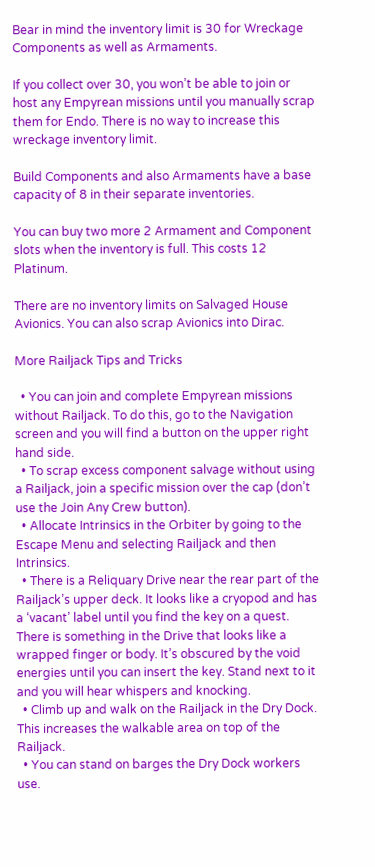Bear in mind the inventory limit is 30 for Wreckage Components as well as Armaments.

If you collect over 30, you won’t be able to join or host any Empyrean missions until you manually scrap them for Endo. There is no way to increase this wreckage inventory limit.

Build Components and also Armaments have a base capacity of 8 in their separate inventories.

You can buy two more 2 Armament and Component slots when the inventory is full. This costs 12 Platinum.

There are no inventory limits on Salvaged House Avionics. You can also scrap Avionics into Dirac.

More Railjack Tips and Tricks

  • You can join and complete Empyrean missions without Railjack. To do this, go to the Navigation screen and you will find a button on the upper right hand side.
  • To scrap excess component salvage without using a Railjack, join a specific mission over the cap (don’t use the Join Any Crew button).
  • Allocate Intrinsics in the Orbiter by going to the Escape Menu and selecting Railjack and then Intrinsics.
  • There is a Reliquary Drive near the rear part of the Railjack’s upper deck. It looks like a cryopod and has a ‘vacant’ label until you find the key on a quest. There is something in the Drive that looks like a wrapped finger or body. It’s obscured by the void energies until you can insert the key. Stand next to it and you will hear whispers and knocking.
  • Climb up and walk on the Railjack in the Dry Dock. This increases the walkable area on top of the Railjack.
  • You can stand on barges the Dry Dock workers use.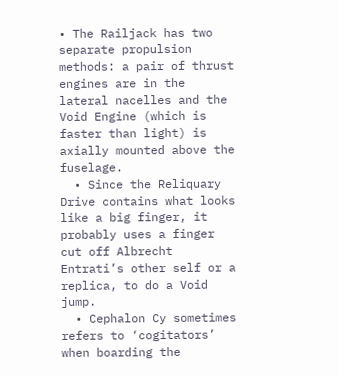• The Railjack has two separate propulsion methods: a pair of thrust engines are in the lateral nacelles and the Void Engine (which is faster than light) is axially mounted above the fuselage.
  • Since the Reliquary Drive contains what looks like a big finger, it probably uses a finger cut off Albrecht Entrati’s other self or a replica, to do a Void jump.
  • Cephalon Cy sometimes refers to ‘cogitators’ when boarding the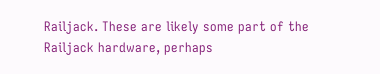Railjack. These are likely some part of the Railjack hardware, perhaps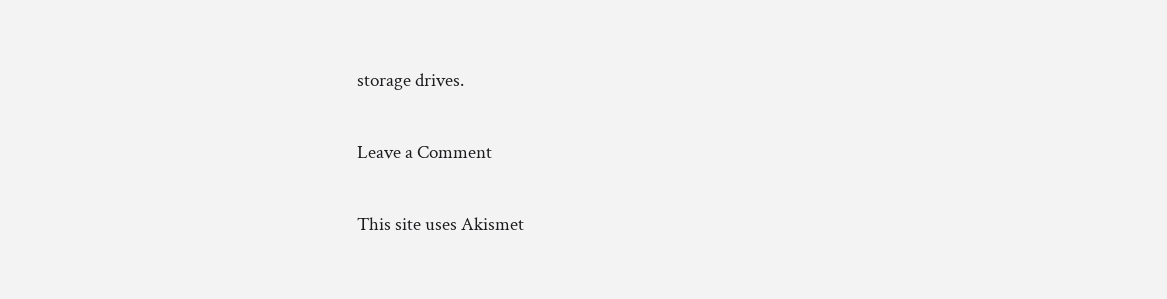storage drives.

Leave a Comment

This site uses Akismet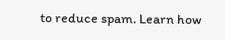to reduce spam. Learn how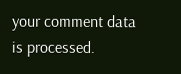your comment data is processed.